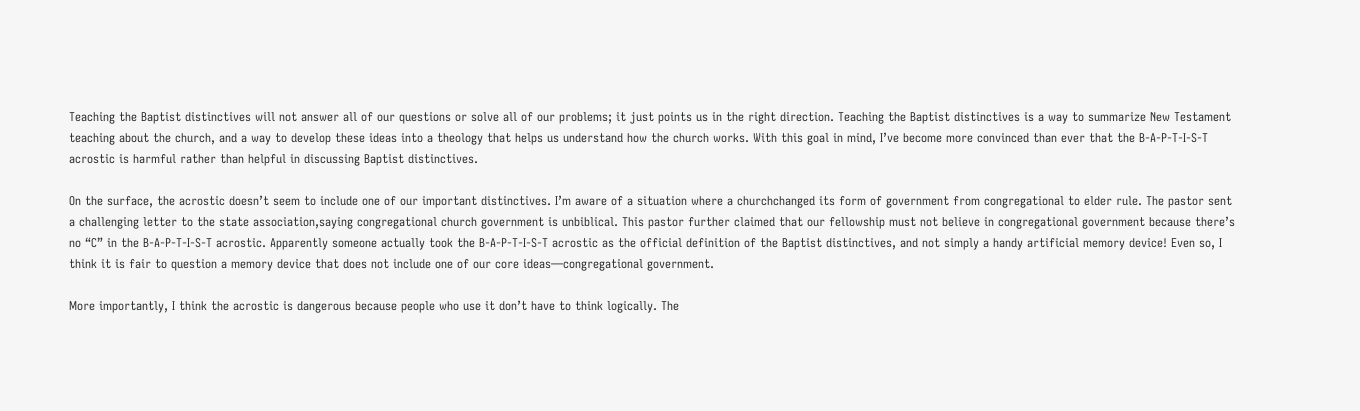Teaching the Baptist distinctives will not answer all of our questions or solve all of our problems; it just points us in the right direction. Teaching the Baptist distinctives is a way to summarize New Testament teaching about the church, and a way to develop these ideas into a theology that helps us understand how the church works. With this goal in mind, I’ve become more convinced than ever that the B-A-P-T-I-S-T acrostic is harmful rather than helpful in discussing Baptist distinctives.

On the surface, the acrostic doesn’t seem to include one of our important distinctives. I’m aware of a situation where a churchchanged its form of government from congregational to elder rule. The pastor sent a challenging letter to the state association,saying congregational church government is unbiblical. This pastor further claimed that our fellowship must not believe in congregational government because there’s no “C” in the B-A-P-T-I-S-T acrostic. Apparently someone actually took the B-A-P-T-I-S-T acrostic as the official definition of the Baptist distinctives, and not simply a handy artificial memory device! Even so, I think it is fair to question a memory device that does not include one of our core ideas—congregational government.

More importantly, I think the acrostic is dangerous because people who use it don’t have to think logically. The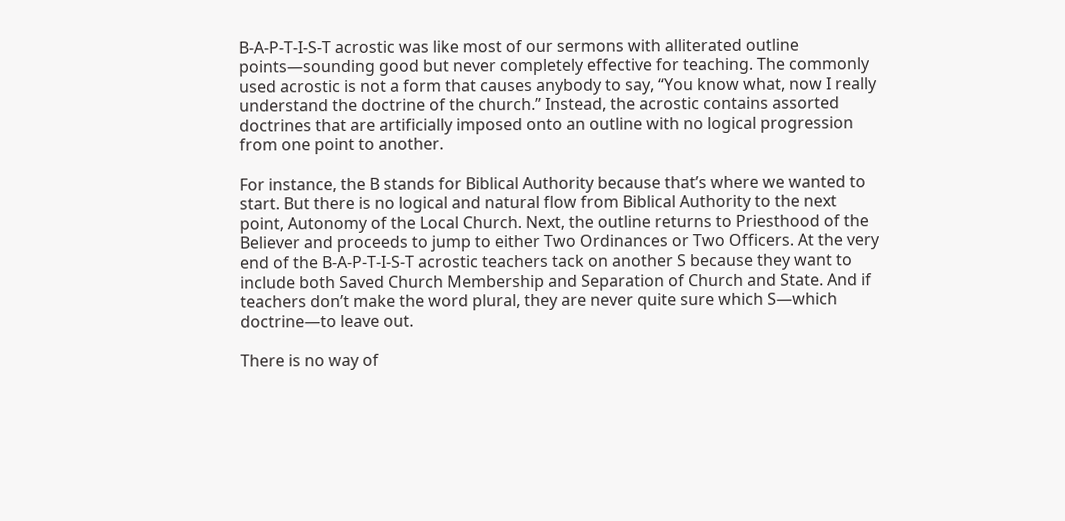B-A-P-T-I-S-T acrostic was like most of our sermons with alliterated outline points—sounding good but never completely effective for teaching. The commonly used acrostic is not a form that causes anybody to say, “You know what, now I really understand the doctrine of the church.” Instead, the acrostic contains assorted doctrines that are artificially imposed onto an outline with no logical progression from one point to another.

For instance, the B stands for Biblical Authority because that’s where we wanted to start. But there is no logical and natural flow from Biblical Authority to the next point, Autonomy of the Local Church. Next, the outline returns to Priesthood of the Believer and proceeds to jump to either Two Ordinances or Two Officers. At the very end of the B-A-P-T-I-S-T acrostic teachers tack on another S because they want to include both Saved Church Membership and Separation of Church and State. And if teachers don’t make the word plural, they are never quite sure which S—which doctrine—to leave out.

There is no way of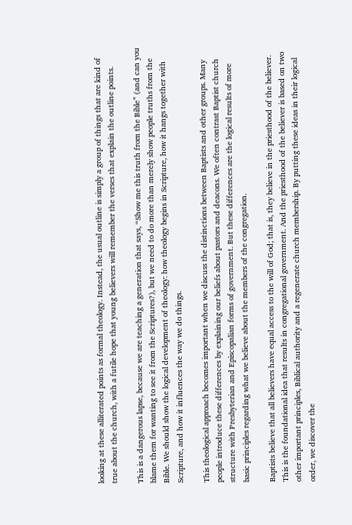looking at these alliterated points as formal theology. Instead, the usual outline is simply a group of things that are kind of true about the church, with a futile hope that young believers will remember the verses that explain the outline points.

This is a dangerous lapse, because we are teaching a generation that says, “Show me this truth from the Bible” (and can you blame them for wanting to see it from the Scriptures?), but we need to do more than merely show people truths from the Bible. We should show the logical development of theology: how theology begins in Scripture, how it hangs together with Scripture, and how it influences the way we do things.

This theological approach becomes important when we discuss the distinctions between Baptists and other groups. Many people introduce these differences by explaining our beliefs about pastors and deacons. We often contrast Baptist church structure with Presbyterian and Episcopalian forms of government. But these differences are the logical results of more basic principles regarding what we believe about the members of the congregation.

Baptists believe that all believers have equal access to the will of God; that is, they believe in the priesthood of the believer. This is the foundational idea that results in congregational government. And the priesthood of the believer is based on two other important principles, Biblical authority and a regenerate church membership. By putting these ideas in their logical order, we discover the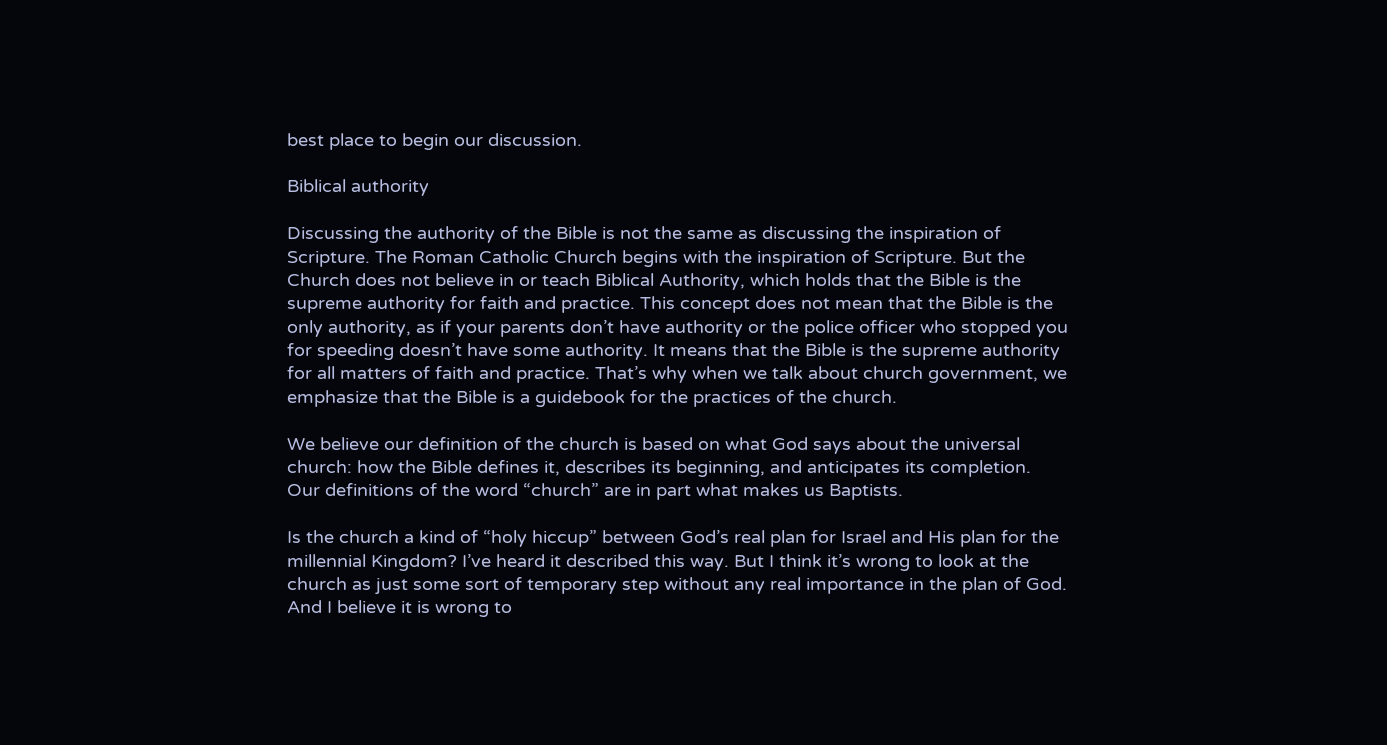best place to begin our discussion.

Biblical authority

Discussing the authority of the Bible is not the same as discussing the inspiration of Scripture. The Roman Catholic Church begins with the inspiration of Scripture. But the Church does not believe in or teach Biblical Authority, which holds that the Bible is the supreme authority for faith and practice. This concept does not mean that the Bible is the only authority, as if your parents don’t have authority or the police officer who stopped you for speeding doesn’t have some authority. It means that the Bible is the supreme authority for all matters of faith and practice. That’s why when we talk about church government, we emphasize that the Bible is a guidebook for the practices of the church.

We believe our definition of the church is based on what God says about the universal church: how the Bible defines it, describes its beginning, and anticipates its completion. Our definitions of the word “church” are in part what makes us Baptists.

Is the church a kind of “holy hiccup” between God’s real plan for Israel and His plan for the millennial Kingdom? I’ve heard it described this way. But I think it’s wrong to look at the church as just some sort of temporary step without any real importance in the plan of God. And I believe it is wrong to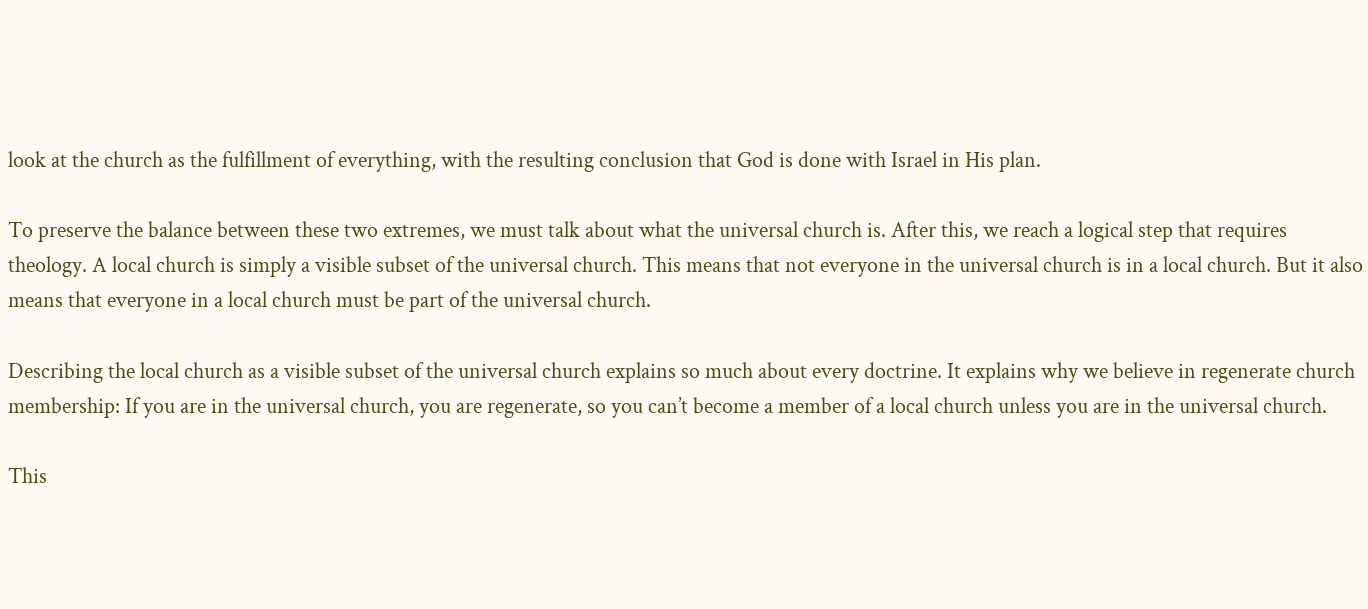look at the church as the fulfillment of everything, with the resulting conclusion that God is done with Israel in His plan.

To preserve the balance between these two extremes, we must talk about what the universal church is. After this, we reach a logical step that requires theology. A local church is simply a visible subset of the universal church. This means that not everyone in the universal church is in a local church. But it also means that everyone in a local church must be part of the universal church.

Describing the local church as a visible subset of the universal church explains so much about every doctrine. It explains why we believe in regenerate church membership: If you are in the universal church, you are regenerate, so you can’t become a member of a local church unless you are in the universal church.

This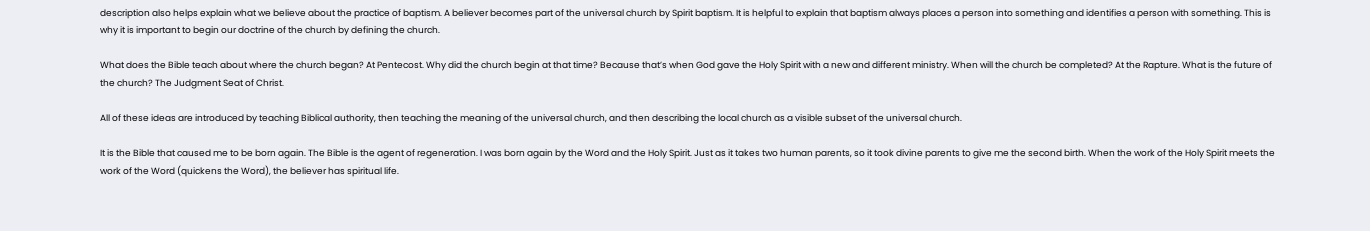description also helps explain what we believe about the practice of baptism. A believer becomes part of the universal church by Spirit baptism. It is helpful to explain that baptism always places a person into something and identifies a person with something. This is why it is important to begin our doctrine of the church by defining the church.

What does the Bible teach about where the church began? At Pentecost. Why did the church begin at that time? Because that’s when God gave the Holy Spirit with a new and different ministry. When will the church be completed? At the Rapture. What is the future of the church? The Judgment Seat of Christ.

All of these ideas are introduced by teaching Biblical authority, then teaching the meaning of the universal church, and then describing the local church as a visible subset of the universal church.

It is the Bible that caused me to be born again. The Bible is the agent of regeneration. I was born again by the Word and the Holy Spirit. Just as it takes two human parents, so it took divine parents to give me the second birth. When the work of the Holy Spirit meets the work of the Word (quickens the Word), the believer has spiritual life.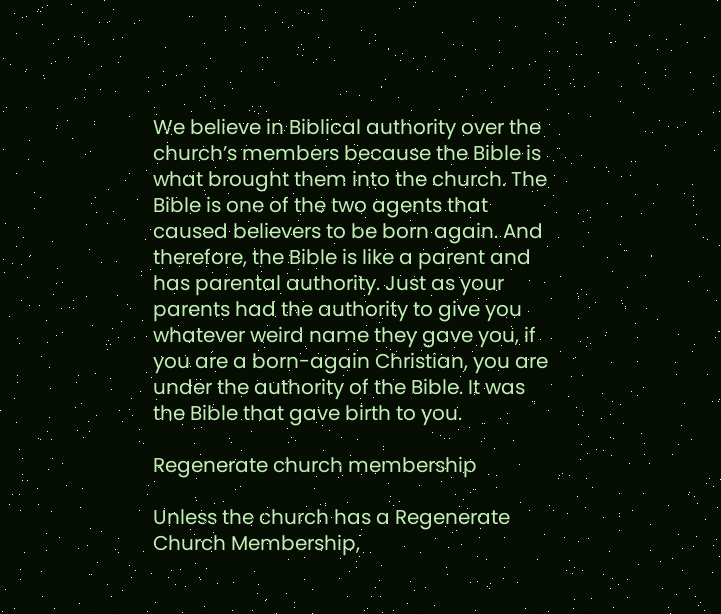We believe in Biblical authority over the church’s members because the Bible is what brought them into the church. The Bible is one of the two agents that caused believers to be born again. And therefore, the Bible is like a parent and has parental authority. Just as your parents had the authority to give you whatever weird name they gave you, if you are a born-again Christian, you are under the authority of the Bible. It was the Bible that gave birth to you.

Regenerate church membership

Unless the church has a Regenerate Church Membership,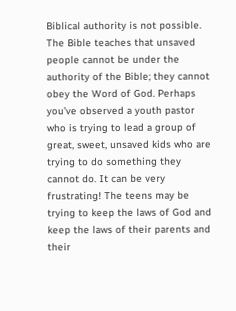Biblical authority is not possible. The Bible teaches that unsaved people cannot be under the authority of the Bible; they cannot obey the Word of God. Perhaps you’ve observed a youth pastor who is trying to lead a group of great, sweet, unsaved kids who are trying to do something they cannot do. It can be very frustrating! The teens may be trying to keep the laws of God and keep the laws of their parents and their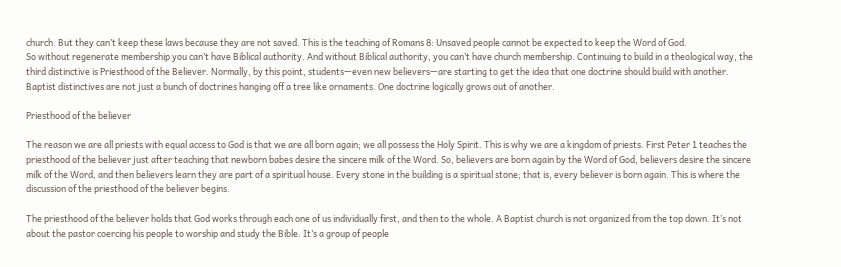church. But they can’t keep these laws because they are not saved. This is the teaching of Romans 8: Unsaved people cannot be expected to keep the Word of God.
So without regenerate membership you can’t have Biblical authority. And without Biblical authority, you can’t have church membership. Continuing to build in a theological way, the third distinctive is Priesthood of the Believer. Normally, by this point, students—even new believers—are starting to get the idea that one doctrine should build with another. Baptist distinctives are not just a bunch of doctrines hanging off a tree like ornaments. One doctrine logically grows out of another.

Priesthood of the believer

The reason we are all priests with equal access to God is that we are all born again; we all possess the Holy Spirit. This is why we are a kingdom of priests. First Peter 1 teaches the priesthood of the believer just after teaching that newborn babes desire the sincere milk of the Word. So, believers are born again by the Word of God, believers desire the sincere milk of the Word, and then believers learn they are part of a spiritual house. Every stone in the building is a spiritual stone; that is, every believer is born again. This is where the discussion of the priesthood of the believer begins.

The priesthood of the believer holds that God works through each one of us individually first, and then to the whole. A Baptist church is not organized from the top down. It’s not about the pastor coercing his people to worship and study the Bible. It’s a group of people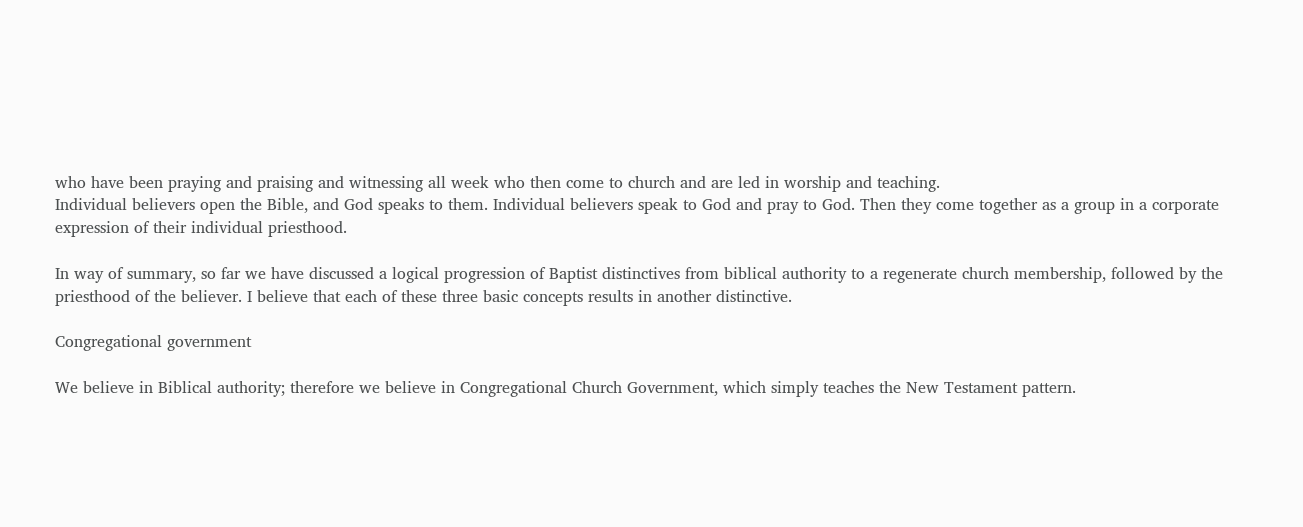who have been praying and praising and witnessing all week who then come to church and are led in worship and teaching.
Individual believers open the Bible, and God speaks to them. Individual believers speak to God and pray to God. Then they come together as a group in a corporate expression of their individual priesthood.

In way of summary, so far we have discussed a logical progression of Baptist distinctives from biblical authority to a regenerate church membership, followed by the priesthood of the believer. I believe that each of these three basic concepts results in another distinctive.

Congregational government

We believe in Biblical authority; therefore we believe in Congregational Church Government, which simply teaches the New Testament pattern.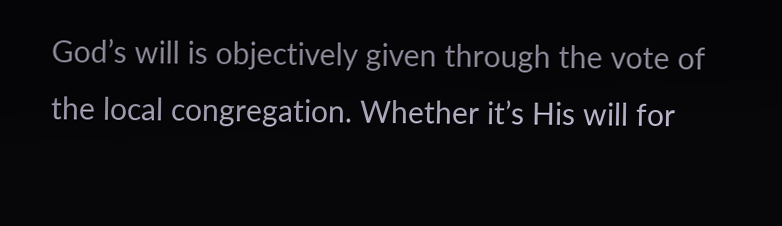God’s will is objectively given through the vote of the local congregation. Whether it’s His will for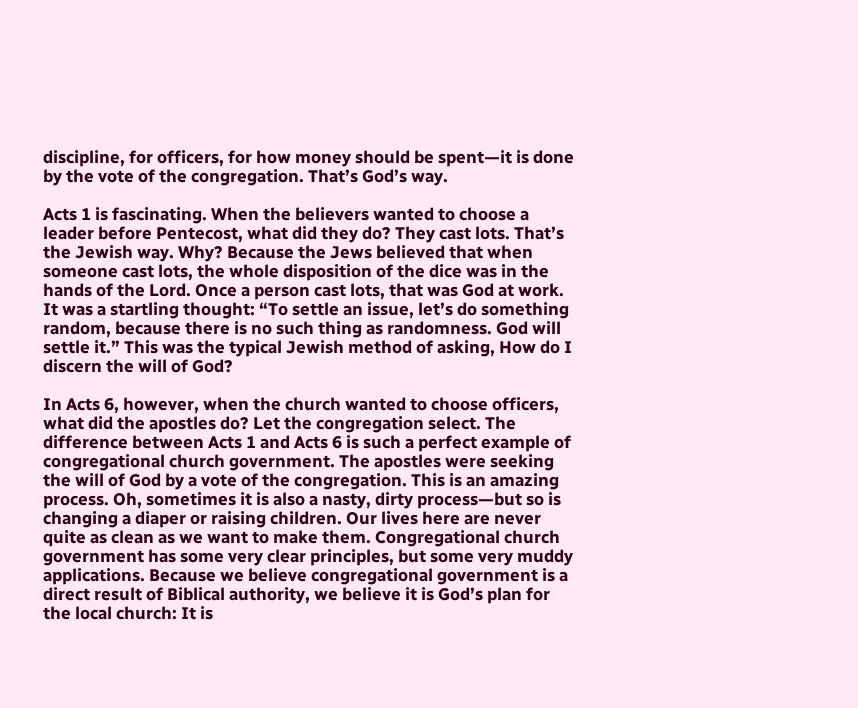discipline, for officers, for how money should be spent—it is done by the vote of the congregation. That’s God’s way.

Acts 1 is fascinating. When the believers wanted to choose a leader before Pentecost, what did they do? They cast lots. That’s the Jewish way. Why? Because the Jews believed that when someone cast lots, the whole disposition of the dice was in the hands of the Lord. Once a person cast lots, that was God at work. It was a startling thought: “To settle an issue, let’s do something random, because there is no such thing as randomness. God will settle it.” This was the typical Jewish method of asking, How do I discern the will of God?

In Acts 6, however, when the church wanted to choose officers, what did the apostles do? Let the congregation select. The difference between Acts 1 and Acts 6 is such a perfect example of congregational church government. The apostles were seeking the will of God by a vote of the congregation. This is an amazing process. Oh, sometimes it is also a nasty, dirty process—but so is changing a diaper or raising children. Our lives here are never quite as clean as we want to make them. Congregational church government has some very clear principles, but some very muddy applications. Because we believe congregational government is a direct result of Biblical authority, we believe it is God’s plan for the local church: It is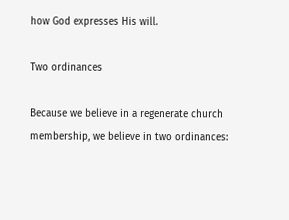how God expresses His will.

Two ordinances

Because we believe in a regenerate church membership, we believe in two ordinances: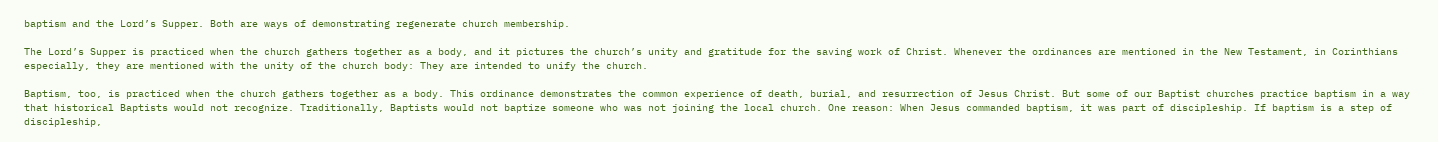baptism and the Lord’s Supper. Both are ways of demonstrating regenerate church membership.

The Lord’s Supper is practiced when the church gathers together as a body, and it pictures the church’s unity and gratitude for the saving work of Christ. Whenever the ordinances are mentioned in the New Testament, in Corinthians especially, they are mentioned with the unity of the church body: They are intended to unify the church.

Baptism, too, is practiced when the church gathers together as a body. This ordinance demonstrates the common experience of death, burial, and resurrection of Jesus Christ. But some of our Baptist churches practice baptism in a way that historical Baptists would not recognize. Traditionally, Baptists would not baptize someone who was not joining the local church. One reason: When Jesus commanded baptism, it was part of discipleship. If baptism is a step of discipleship,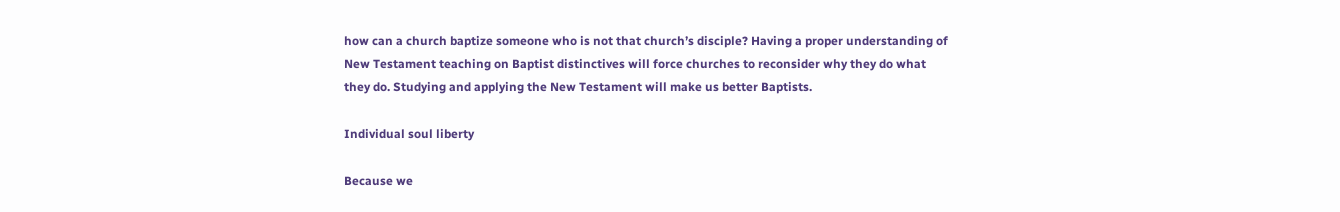how can a church baptize someone who is not that church’s disciple? Having a proper understanding of New Testament teaching on Baptist distinctives will force churches to reconsider why they do what they do. Studying and applying the New Testament will make us better Baptists.

Individual soul liberty

Because we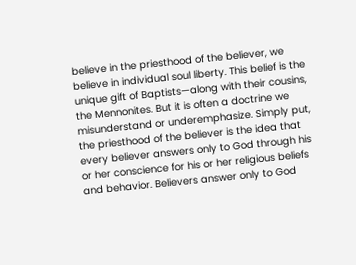believe in the priesthood of the believer, we believe in individual soul liberty. This belief is the unique gift of Baptists—along with their cousins, the Mennonites. But it is often a doctrine we misunderstand or underemphasize. Simply put, the priesthood of the believer is the idea that every believer answers only to God through his or her conscience for his or her religious beliefs and behavior. Believers answer only to God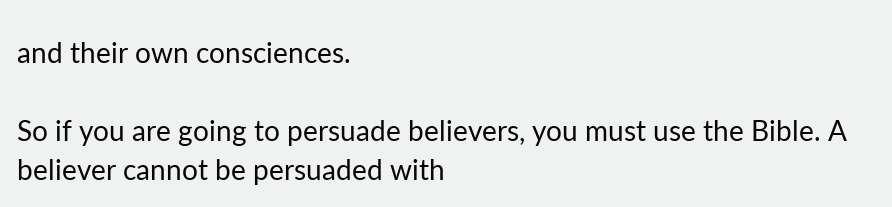and their own consciences.

So if you are going to persuade believers, you must use the Bible. A believer cannot be persuaded with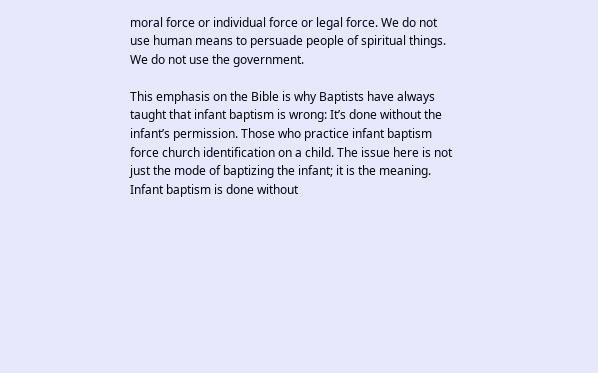moral force or individual force or legal force. We do not use human means to persuade people of spiritual things. We do not use the government.

This emphasis on the Bible is why Baptists have always taught that infant baptism is wrong: It’s done without the infant’s permission. Those who practice infant baptism force church identification on a child. The issue here is not just the mode of baptizing the infant; it is the meaning. Infant baptism is done without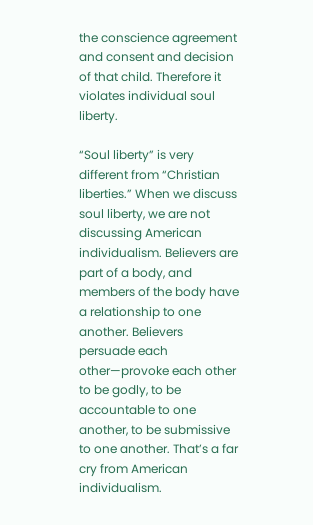the conscience agreement and consent and decision of that child. Therefore it violates individual soul liberty.

“Soul liberty” is very different from “Christian liberties.” When we discuss soul liberty, we are not discussing American individualism. Believers are part of a body, and members of the body have a relationship to one another. Believers persuade each other—provoke each other to be godly, to be accountable to one another, to be submissive to one another. That’s a far cry from American individualism.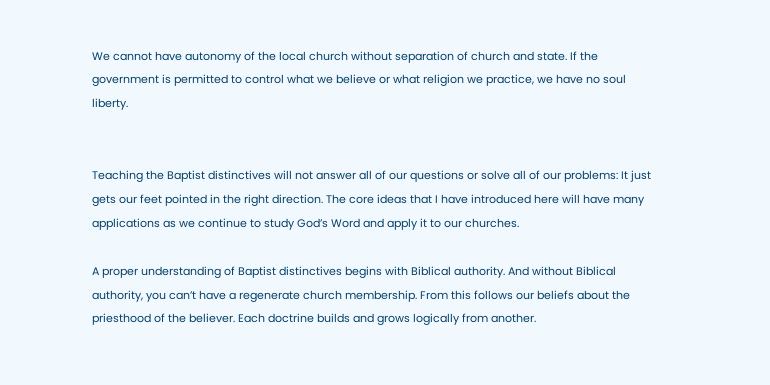We cannot have autonomy of the local church without separation of church and state. If the government is permitted to control what we believe or what religion we practice, we have no soul liberty.


Teaching the Baptist distinctives will not answer all of our questions or solve all of our problems: It just gets our feet pointed in the right direction. The core ideas that I have introduced here will have many applications as we continue to study God’s Word and apply it to our churches.

A proper understanding of Baptist distinctives begins with Biblical authority. And without Biblical authority, you can’t have a regenerate church membership. From this follows our beliefs about the priesthood of the believer. Each doctrine builds and grows logically from another.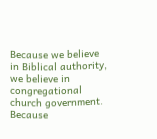Because we believe in Biblical authority, we believe in congregational church government. Because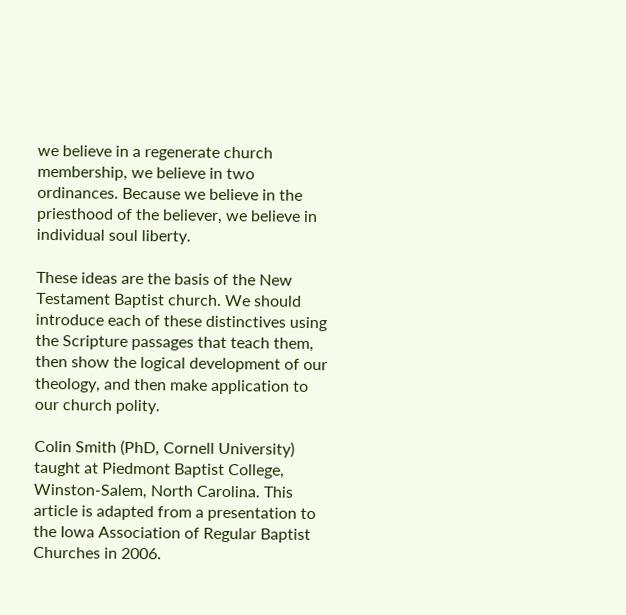we believe in a regenerate church membership, we believe in two ordinances. Because we believe in the priesthood of the believer, we believe in individual soul liberty.

These ideas are the basis of the New Testament Baptist church. We should introduce each of these distinctives using the Scripture passages that teach them, then show the logical development of our theology, and then make application to our church polity.

Colin Smith (PhD, Cornell University) taught at Piedmont Baptist College, Winston-Salem, North Carolina. This article is adapted from a presentation to the Iowa Association of Regular Baptist Churches in 2006.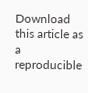Download this article as a reproducible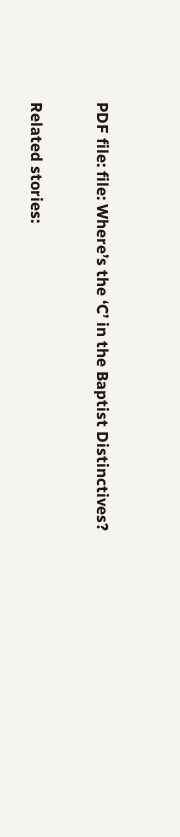PDF file: file: Where’s the ‘C’ in the Baptist Distinctives?

Related stories: